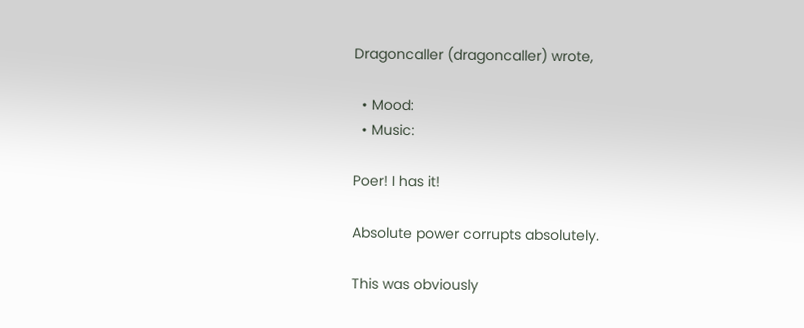Dragoncaller (dragoncaller) wrote,

  • Mood:
  • Music:

Poer! I has it!

Absolute power corrupts absolutely.

This was obviously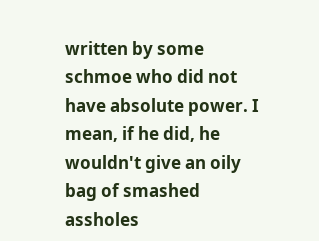written by some schmoe who did not have absolute power. I mean, if he did, he wouldn't give an oily bag of smashed assholes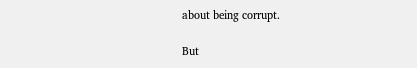about being corrupt.

But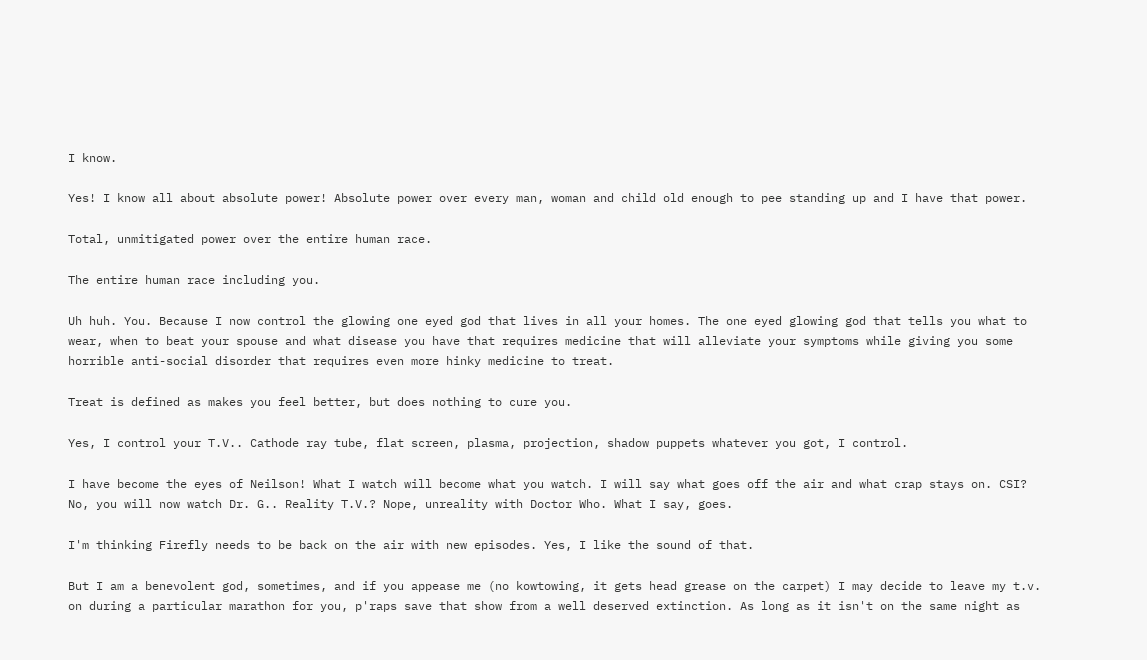I know.

Yes! I know all about absolute power! Absolute power over every man, woman and child old enough to pee standing up and I have that power.

Total, unmitigated power over the entire human race.

The entire human race including you.

Uh huh. You. Because I now control the glowing one eyed god that lives in all your homes. The one eyed glowing god that tells you what to wear, when to beat your spouse and what disease you have that requires medicine that will alleviate your symptoms while giving you some horrible anti-social disorder that requires even more hinky medicine to treat.

Treat is defined as makes you feel better, but does nothing to cure you.

Yes, I control your T.V.. Cathode ray tube, flat screen, plasma, projection, shadow puppets whatever you got, I control.

I have become the eyes of Neilson! What I watch will become what you watch. I will say what goes off the air and what crap stays on. CSI? No, you will now watch Dr. G.. Reality T.V.? Nope, unreality with Doctor Who. What I say, goes.

I'm thinking Firefly needs to be back on the air with new episodes. Yes, I like the sound of that.

But I am a benevolent god, sometimes, and if you appease me (no kowtowing, it gets head grease on the carpet) I may decide to leave my t.v. on during a particular marathon for you, p'raps save that show from a well deserved extinction. As long as it isn't on the same night as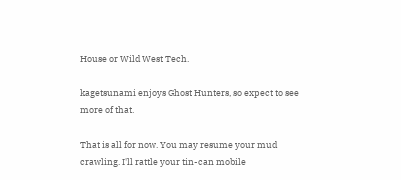House or Wild West Tech.

kagetsunami enjoys Ghost Hunters, so expect to see more of that.

That is all for now. You may resume your mud crawling. I'll rattle your tin-can mobile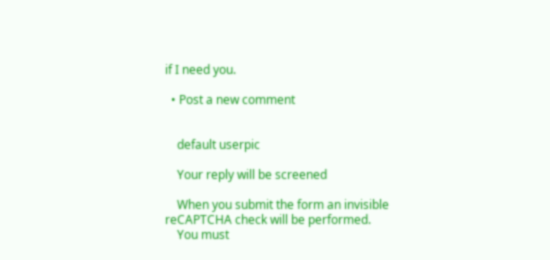if I need you.

  • Post a new comment


    default userpic

    Your reply will be screened

    When you submit the form an invisible reCAPTCHA check will be performed.
    You must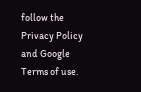follow the Privacy Policy and Google Terms of use.